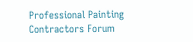Professional Painting Contractors Forum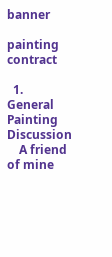banner

painting contract

  1. General Painting Discussion
    A friend of mine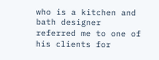who is a kitchen and bath designer referred me to one of his clients for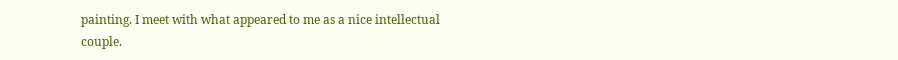painting. I meet with what appeared to me as a nice intellectual couple.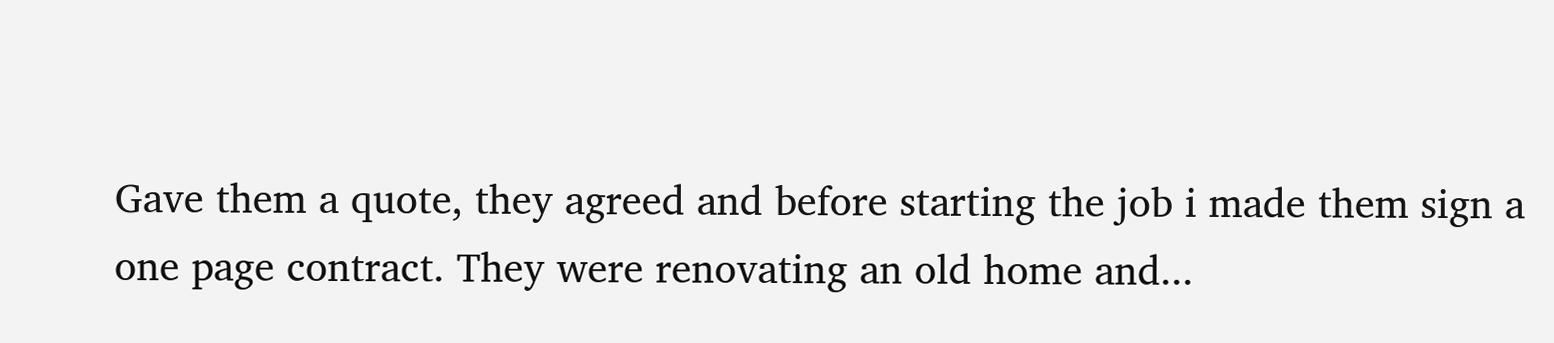Gave them a quote, they agreed and before starting the job i made them sign a one page contract. They were renovating an old home and...